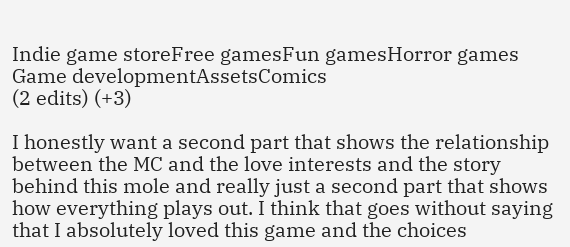Indie game storeFree gamesFun gamesHorror games
Game developmentAssetsComics
(2 edits) (+3)

I honestly want a second part that shows the relationship between the MC and the love interests and the story behind this mole and really just a second part that shows how everything plays out. I think that goes without saying that I absolutely loved this game and the choices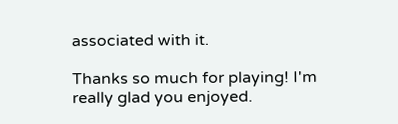associated with it.

Thanks so much for playing! I'm really glad you enjoyed.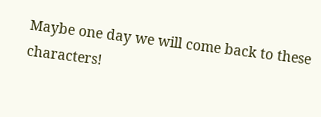Maybe one day we will come back to these characters!